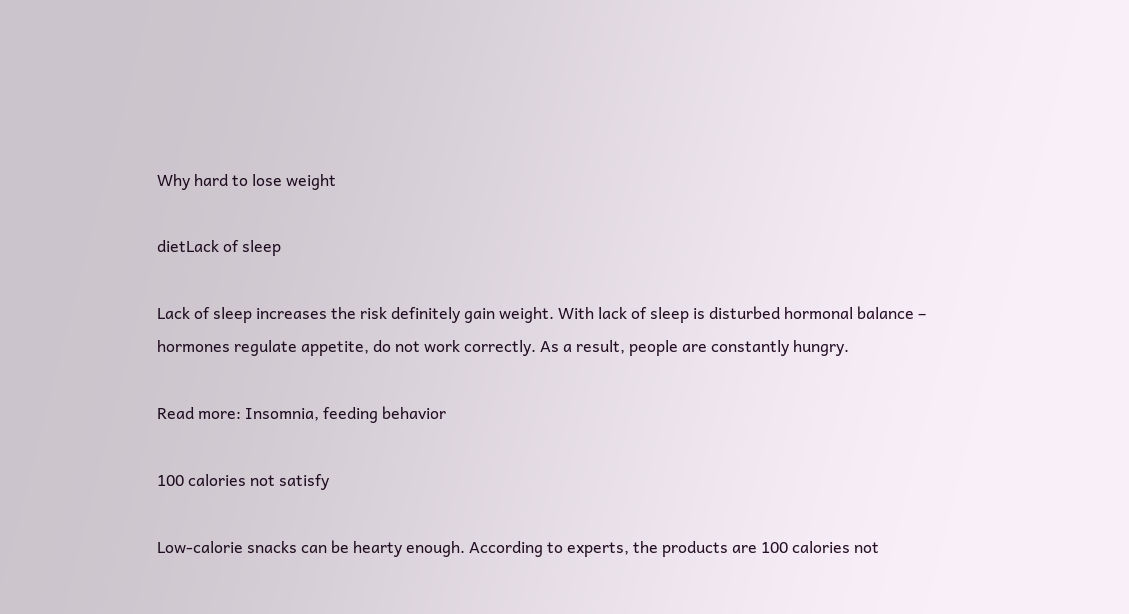Why hard to lose weight

dietLack of sleep

Lack of sleep increases the risk definitely gain weight. With lack of sleep is disturbed hormonal balance – hormones regulate appetite, do not work correctly. As a result, people are constantly hungry.

Read more: Insomnia, feeding behavior

100 calories not satisfy

Low-calorie snacks can be hearty enough. According to experts, the products are 100 calories not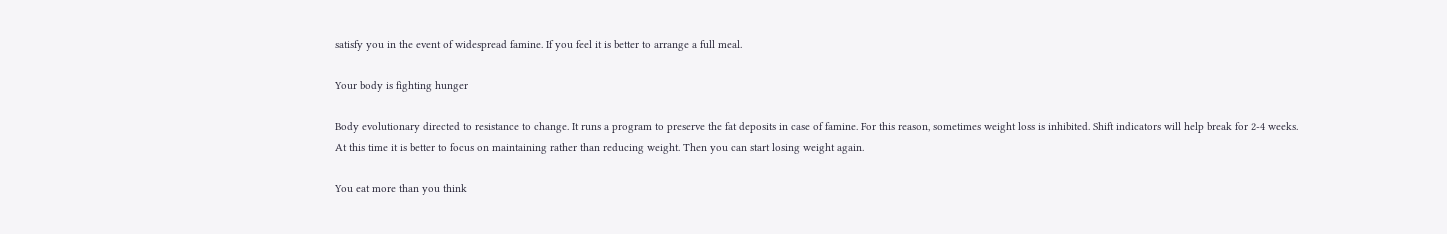satisfy you in the event of widespread famine. If you feel it is better to arrange a full meal.

Your body is fighting hunger

Body evolutionary directed to resistance to change. It runs a program to preserve the fat deposits in case of famine. For this reason, sometimes weight loss is inhibited. Shift indicators will help break for 2-4 weeks. At this time it is better to focus on maintaining rather than reducing weight. Then you can start losing weight again.

You eat more than you think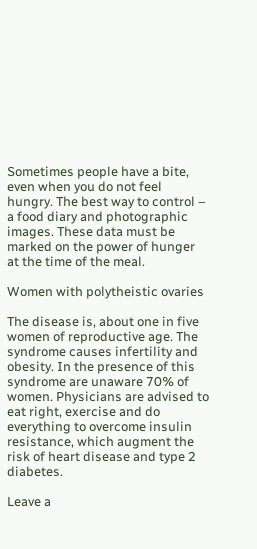Sometimes people have a bite, even when you do not feel hungry. The best way to control – a food diary and photographic images. These data must be marked on the power of hunger at the time of the meal.

Women with polytheistic ovaries

The disease is, about one in five women of reproductive age. The syndrome causes infertility and obesity. In the presence of this syndrome are unaware 70% of women. Physicians are advised to eat right, exercise and do everything to overcome insulin resistance, which augment the risk of heart disease and type 2 diabetes.

Leave a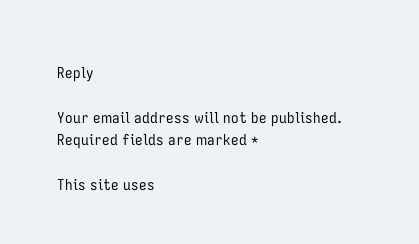Reply

Your email address will not be published. Required fields are marked *

This site uses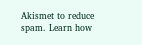Akismet to reduce spam. Learn how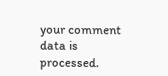your comment data is processed.